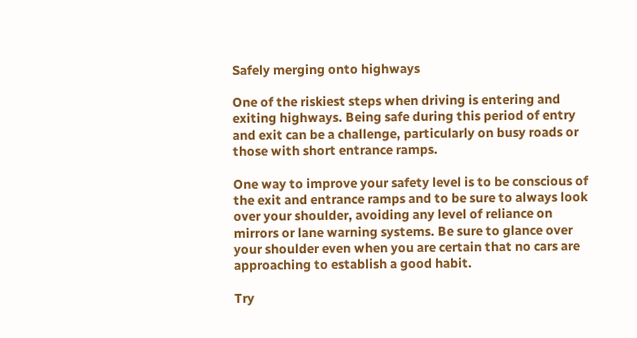Safely merging onto highways

One of the riskiest steps when driving is entering and exiting highways. Being safe during this period of entry and exit can be a challenge, particularly on busy roads or those with short entrance ramps.

One way to improve your safety level is to be conscious of the exit and entrance ramps and to be sure to always look over your shoulder, avoiding any level of reliance on mirrors or lane warning systems. Be sure to glance over your shoulder even when you are certain that no cars are approaching to establish a good habit.

Try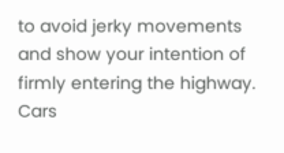to avoid jerky movements and show your intention of firmly entering the highway. Cars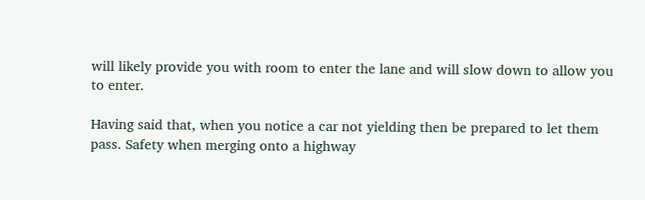will likely provide you with room to enter the lane and will slow down to allow you to enter.

Having said that, when you notice a car not yielding then be prepared to let them pass. Safety when merging onto a highway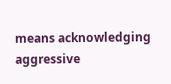means acknowledging aggressive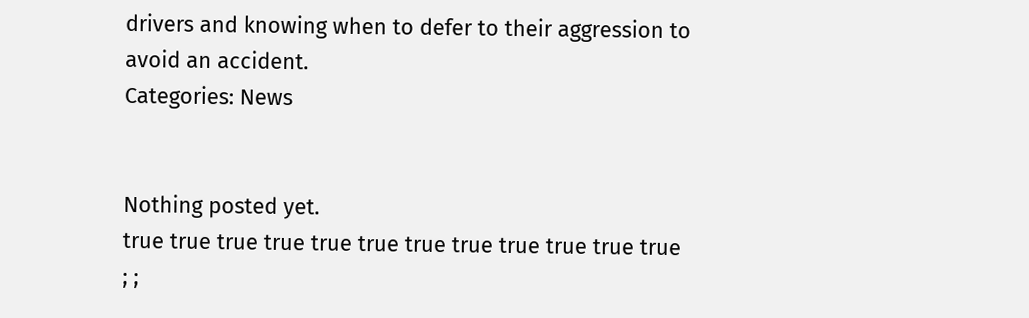drivers and knowing when to defer to their aggression to avoid an accident.
Categories: News


Nothing posted yet.
true true true true true true true true true true true true
; ;